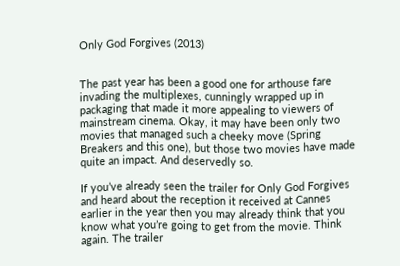Only God Forgives (2013)


The past year has been a good one for arthouse fare invading the multiplexes, cunningly wrapped up in packaging that made it more appealing to viewers of mainstream cinema. Okay, it may have been only two movies that managed such a cheeky move (Spring Breakers and this one), but those two movies have made quite an impact. And deservedly so.

If you’ve already seen the trailer for Only God Forgives and heard about the reception it received at Cannes earlier in the year then you may already think that you know what you’re going to get from the movie. Think again. The trailer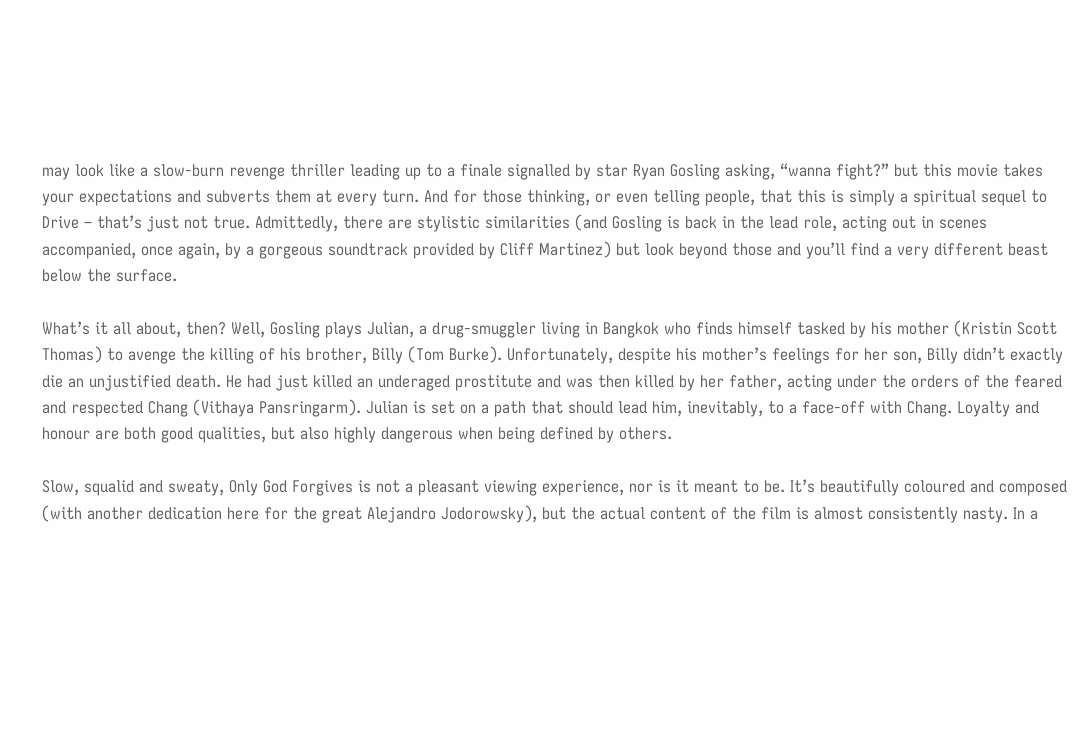may look like a slow-burn revenge thriller leading up to a finale signalled by star Ryan Gosling asking, “wanna fight?” but this movie takes your expectations and subverts them at every turn. And for those thinking, or even telling people, that this is simply a spiritual sequel to Drive – that’s just not true. Admittedly, there are stylistic similarities (and Gosling is back in the lead role, acting out in scenes accompanied, once again, by a gorgeous soundtrack provided by Cliff Martinez) but look beyond those and you’ll find a very different beast below the surface.

What’s it all about, then? Well, Gosling plays Julian, a drug-smuggler living in Bangkok who finds himself tasked by his mother (Kristin Scott Thomas) to avenge the killing of his brother, Billy (Tom Burke). Unfortunately, despite his mother’s feelings for her son, Billy didn’t exactly die an unjustified death. He had just killed an underaged prostitute and was then killed by her father, acting under the orders of the feared and respected Chang (Vithaya Pansringarm). Julian is set on a path that should lead him, inevitably, to a face-off with Chang. Loyalty and honour are both good qualities, but also highly dangerous when being defined by others.

Slow, squalid and sweaty, Only God Forgives is not a pleasant viewing experience, nor is it meant to be. It’s beautifully coloured and composed (with another dedication here for the great Alejandro Jodorowsky), but the actual content of the film is almost consistently nasty. In a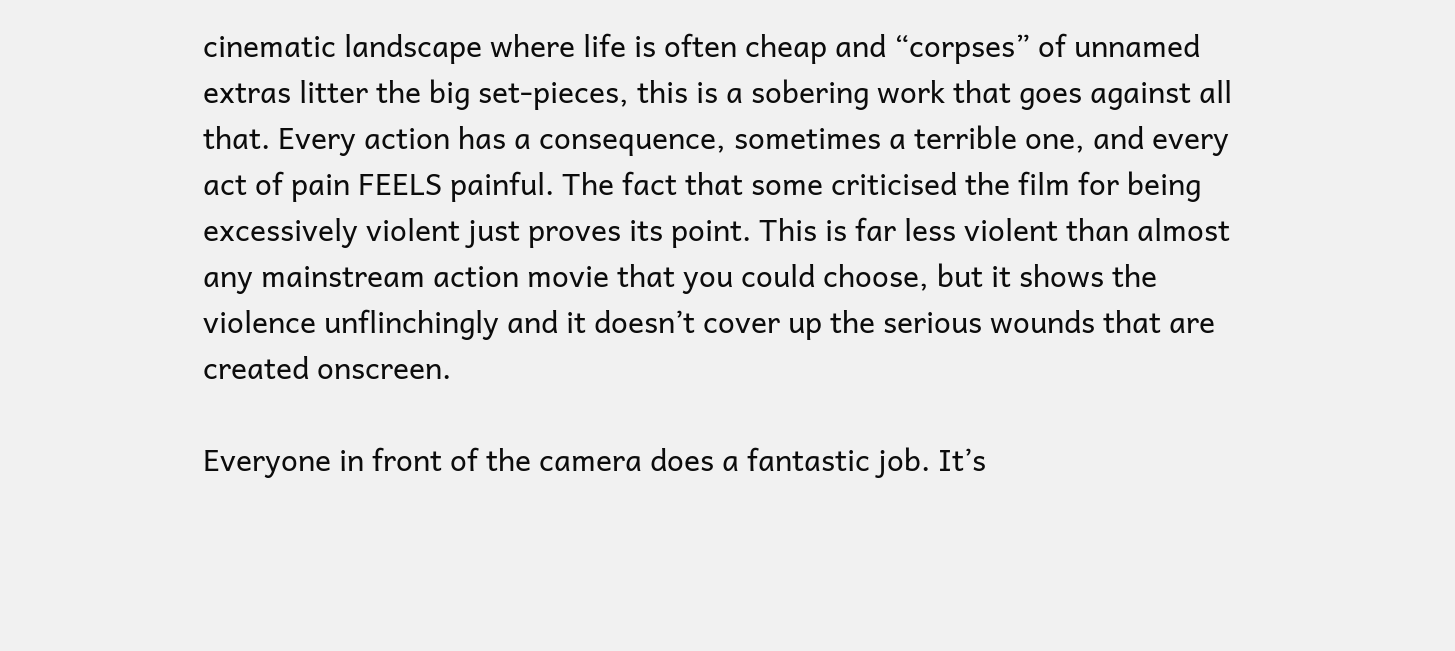cinematic landscape where life is often cheap and “corpses” of unnamed extras litter the big set-pieces, this is a sobering work that goes against all that. Every action has a consequence, sometimes a terrible one, and every act of pain FEELS painful. The fact that some criticised the film for being excessively violent just proves its point. This is far less violent than almost any mainstream action movie that you could choose, but it shows the violence unflinchingly and it doesn’t cover up the serious wounds that are created onscreen.

Everyone in front of the camera does a fantastic job. It’s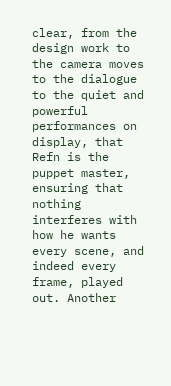clear, from the design work to the camera moves to the dialogue to the quiet and powerful performances on display, that Refn is the puppet master, ensuring that nothing interferes with how he wants every scene, and indeed every frame, played out. Another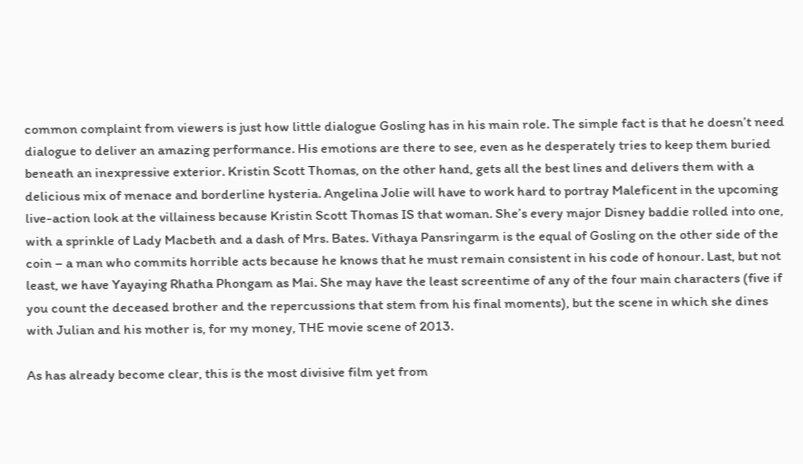common complaint from viewers is just how little dialogue Gosling has in his main role. The simple fact is that he doesn’t need dialogue to deliver an amazing performance. His emotions are there to see, even as he desperately tries to keep them buried beneath an inexpressive exterior. Kristin Scott Thomas, on the other hand, gets all the best lines and delivers them with a delicious mix of menace and borderline hysteria. Angelina Jolie will have to work hard to portray Maleficent in the upcoming live-action look at the villainess because Kristin Scott Thomas IS that woman. She’s every major Disney baddie rolled into one, with a sprinkle of Lady Macbeth and a dash of Mrs. Bates. Vithaya Pansringarm is the equal of Gosling on the other side of the coin – a man who commits horrible acts because he knows that he must remain consistent in his code of honour. Last, but not least, we have Yayaying Rhatha Phongam as Mai. She may have the least screentime of any of the four main characters (five if you count the deceased brother and the repercussions that stem from his final moments), but the scene in which she dines with Julian and his mother is, for my money, THE movie scene of 2013.

As has already become clear, this is the most divisive film yet from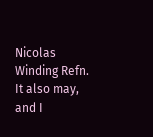Nicolas Winding Refn. It also may, and I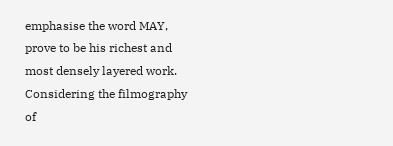emphasise the word MAY, prove to be his richest and most densely layered work. Considering the filmography of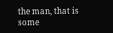the man, that is some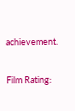achievement.


Film Rating: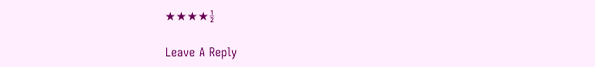★★★★½

Leave A Reply